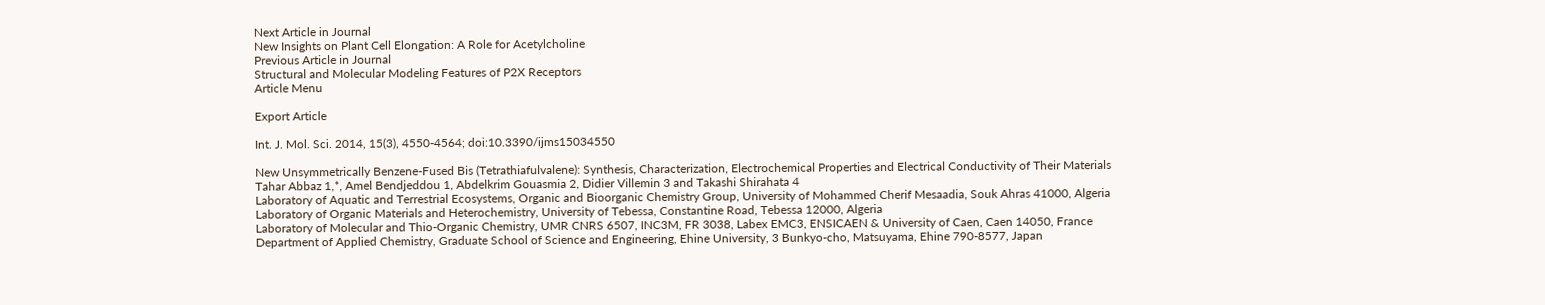Next Article in Journal
New Insights on Plant Cell Elongation: A Role for Acetylcholine
Previous Article in Journal
Structural and Molecular Modeling Features of P2X Receptors
Article Menu

Export Article

Int. J. Mol. Sci. 2014, 15(3), 4550-4564; doi:10.3390/ijms15034550

New Unsymmetrically Benzene-Fused Bis (Tetrathiafulvalene): Synthesis, Characterization, Electrochemical Properties and Electrical Conductivity of Their Materials
Tahar Abbaz 1,*, Amel Bendjeddou 1, Abdelkrim Gouasmia 2, Didier Villemin 3 and Takashi Shirahata 4
Laboratory of Aquatic and Terrestrial Ecosystems, Organic and Bioorganic Chemistry Group, University of Mohammed Cherif Mesaadia, Souk Ahras 41000, Algeria
Laboratory of Organic Materials and Heterochemistry, University of Tebessa, Constantine Road, Tebessa 12000, Algeria
Laboratory of Molecular and Thio-Organic Chemistry, UMR CNRS 6507, INC3M, FR 3038, Labex EMC3, ENSICAEN & University of Caen, Caen 14050, France
Department of Applied Chemistry, Graduate School of Science and Engineering, Ehine University, 3 Bunkyo-cho, Matsuyama, Ehine 790-8577, Japan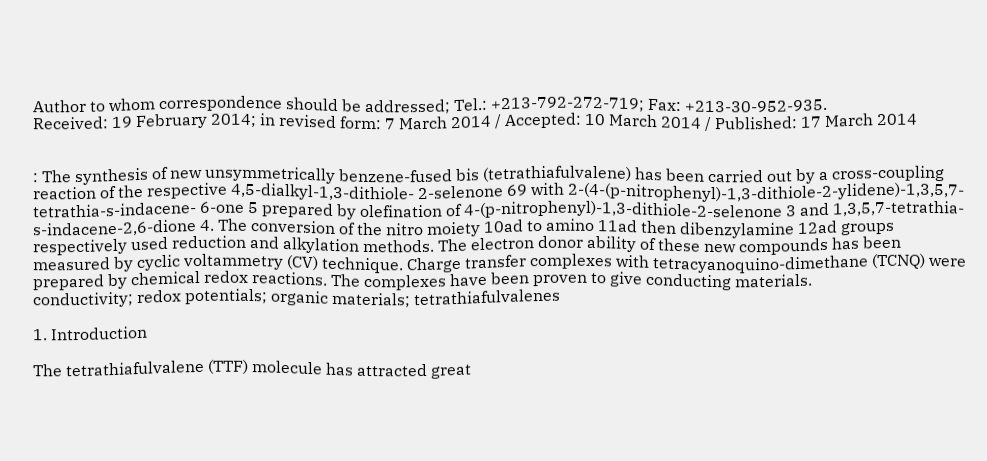Author to whom correspondence should be addressed; Tel.: +213-792-272-719; Fax: +213-30-952-935.
Received: 19 February 2014; in revised form: 7 March 2014 / Accepted: 10 March 2014 / Published: 17 March 2014


: The synthesis of new unsymmetrically benzene-fused bis (tetrathiafulvalene) has been carried out by a cross-coupling reaction of the respective 4,5-dialkyl-1,3-dithiole- 2-selenone 69 with 2-(4-(p-nitrophenyl)-1,3-dithiole-2-ylidene)-1,3,5,7-tetrathia-s-indacene- 6-one 5 prepared by olefination of 4-(p-nitrophenyl)-1,3-dithiole-2-selenone 3 and 1,3,5,7-tetrathia-s-indacene-2,6-dione 4. The conversion of the nitro moiety 10ad to amino 11ad then dibenzylamine 12ad groups respectively used reduction and alkylation methods. The electron donor ability of these new compounds has been measured by cyclic voltammetry (CV) technique. Charge transfer complexes with tetracyanoquino-dimethane (TCNQ) were prepared by chemical redox reactions. The complexes have been proven to give conducting materials.
conductivity; redox potentials; organic materials; tetrathiafulvalenes

1. Introduction

The tetrathiafulvalene (TTF) molecule has attracted great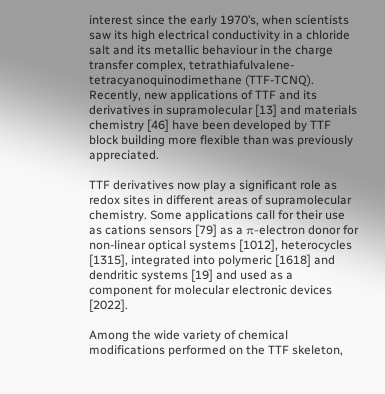interest since the early 1970’s, when scientists saw its high electrical conductivity in a chloride salt and its metallic behaviour in the charge transfer complex, tetrathiafulvalene-tetracyanoquinodimethane (TTF-TCNQ). Recently, new applications of TTF and its derivatives in supramolecular [13] and materials chemistry [46] have been developed by TTF block building more flexible than was previously appreciated.

TTF derivatives now play a significant role as redox sites in different areas of supramolecular chemistry. Some applications call for their use as cations sensors [79] as a π-electron donor for non-linear optical systems [1012], heterocycles [1315], integrated into polymeric [1618] and dendritic systems [19] and used as a component for molecular electronic devices [2022].

Among the wide variety of chemical modifications performed on the TTF skeleton,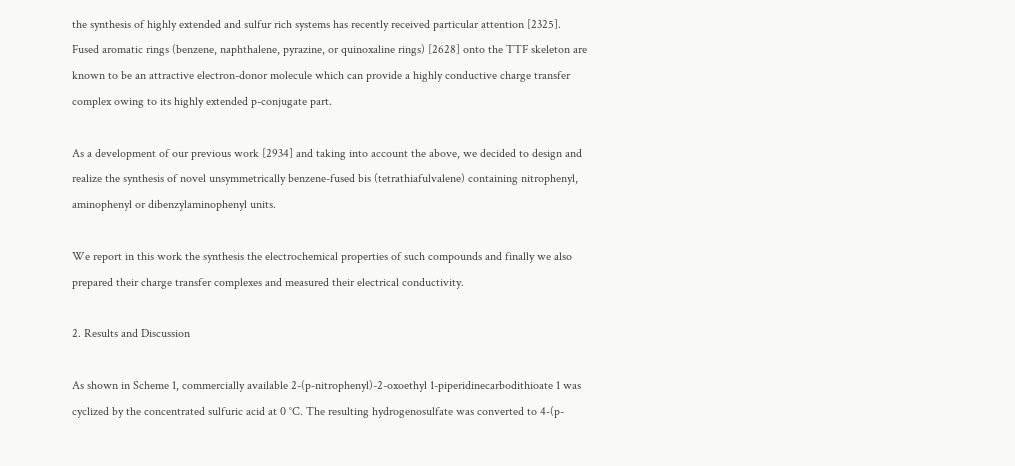the synthesis of highly extended and sulfur rich systems has recently received particular attention [2325]. Fused aromatic rings (benzene, naphthalene, pyrazine, or quinoxaline rings) [2628] onto the TTF skeleton are known to be an attractive electron-donor molecule which can provide a highly conductive charge transfer complex owing to its highly extended p-conjugate part.

As a development of our previous work [2934] and taking into account the above, we decided to design and realize the synthesis of novel unsymmetrically benzene-fused bis (tetrathiafulvalene) containing nitrophenyl, aminophenyl or dibenzylaminophenyl units.

We report in this work the synthesis the electrochemical properties of such compounds and finally we also prepared their charge transfer complexes and measured their electrical conductivity.

2. Results and Discussion

As shown in Scheme 1, commercially available 2-(p-nitrophenyl)-2-oxoethyl 1-piperidinecarbodithioate 1 was cyclized by the concentrated sulfuric acid at 0 °C. The resulting hydrogenosulfate was converted to 4-(p-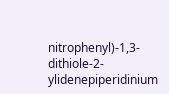nitrophenyl)-1,3-dithiole-2-ylidenepiperidinium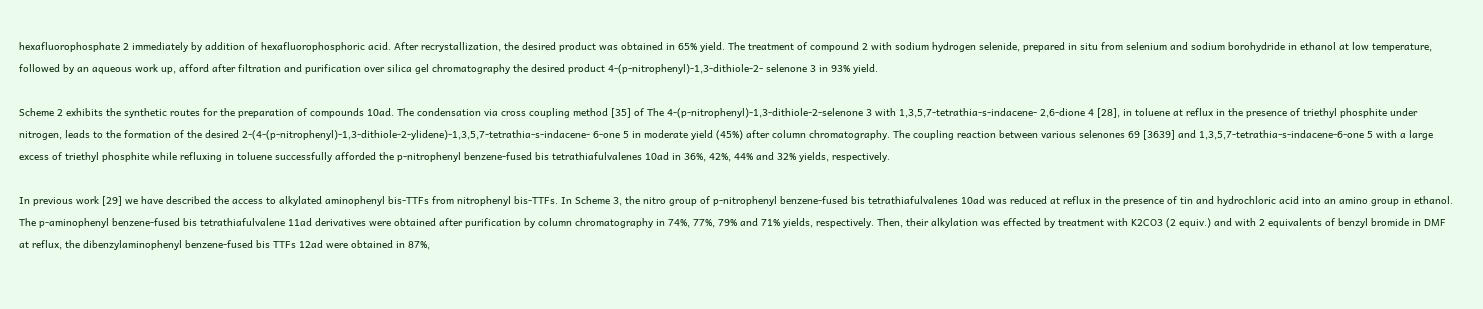hexafluorophosphate 2 immediately by addition of hexafluorophosphoric acid. After recrystallization, the desired product was obtained in 65% yield. The treatment of compound 2 with sodium hydrogen selenide, prepared in situ from selenium and sodium borohydride in ethanol at low temperature, followed by an aqueous work up, afford after filtration and purification over silica gel chromatography the desired product 4-(p-nitrophenyl)-1,3-dithiole-2- selenone 3 in 93% yield.

Scheme 2 exhibits the synthetic routes for the preparation of compounds 10ad. The condensation via cross coupling method [35] of The 4-(p-nitrophenyl)-1,3-dithiole-2-selenone 3 with 1,3,5,7-tetrathia-s-indacene- 2,6-dione 4 [28], in toluene at reflux in the presence of triethyl phosphite under nitrogen, leads to the formation of the desired 2-(4-(p-nitrophenyl)-1,3-dithiole-2-ylidene)-1,3,5,7-tetrathia-s-indacene- 6-one 5 in moderate yield (45%) after column chromatography. The coupling reaction between various selenones 69 [3639] and 1,3,5,7-tetrathia-s-indacene-6-one 5 with a large excess of triethyl phosphite while refluxing in toluene successfully afforded the p-nitrophenyl benzene-fused bis tetrathiafulvalenes 10ad in 36%, 42%, 44% and 32% yields, respectively.

In previous work [29] we have described the access to alkylated aminophenyl bis-TTFs from nitrophenyl bis-TTFs. In Scheme 3, the nitro group of p-nitrophenyl benzene-fused bis tetrathiafulvalenes 10ad was reduced at reflux in the presence of tin and hydrochloric acid into an amino group in ethanol. The p-aminophenyl benzene-fused bis tetrathiafulvalene 11ad derivatives were obtained after purification by column chromatography in 74%, 77%, 79% and 71% yields, respectively. Then, their alkylation was effected by treatment with K2CO3 (2 equiv.) and with 2 equivalents of benzyl bromide in DMF at reflux, the dibenzylaminophenyl benzene-fused bis TTFs 12ad were obtained in 87%,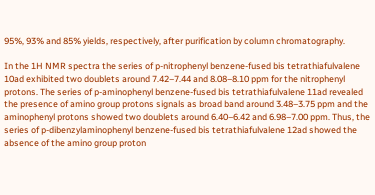95%, 93% and 85% yields, respectively, after purification by column chromatography.

In the 1H NMR spectra the series of p-nitrophenyl benzene-fused bis tetrathiafulvalene 10ad exhibited two doublets around 7.42–7.44 and 8.08–8.10 ppm for the nitrophenyl protons. The series of p-aminophenyl benzene-fused bis tetrathiafulvalene 11ad revealed the presence of amino group protons signals as broad band around 3.48–3.75 ppm and the aminophenyl protons showed two doublets around 6.40–6.42 and 6.98–7.00 ppm. Thus, the series of p-dibenzylaminophenyl benzene-fused bis tetrathiafulvalene 12ad showed the absence of the amino group proton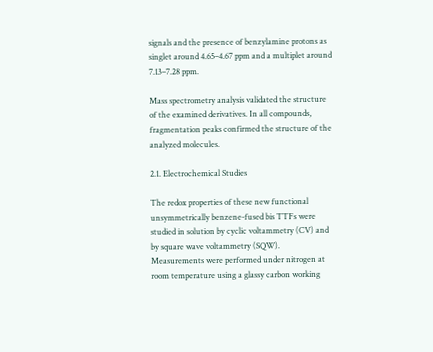signals and the presence of benzylamine protons as singlet around 4.65–4.67 ppm and a multiplet around 7.13–7.28 ppm.

Mass spectrometry analysis validated the structure of the examined derivatives. In all compounds, fragmentation peaks confirmed the structure of the analyzed molecules.

2.1. Electrochemical Studies

The redox properties of these new functional unsymmetrically benzene-fused bis TTFs were studied in solution by cyclic voltammetry (CV) and by square wave voltammetry (SQW). Measurements were performed under nitrogen at room temperature using a glassy carbon working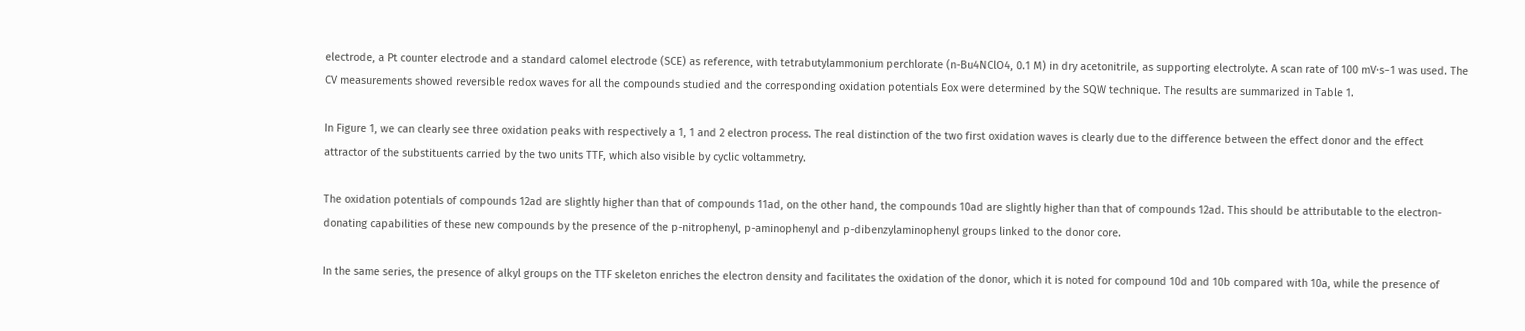electrode, a Pt counter electrode and a standard calomel electrode (SCE) as reference, with tetrabutylammonium perchlorate (n-Bu4NClO4, 0.1 M) in dry acetonitrile, as supporting electrolyte. A scan rate of 100 mV·s−1 was used. The CV measurements showed reversible redox waves for all the compounds studied and the corresponding oxidation potentials Eox were determined by the SQW technique. The results are summarized in Table 1.

In Figure 1, we can clearly see three oxidation peaks with respectively a 1, 1 and 2 electron process. The real distinction of the two first oxidation waves is clearly due to the difference between the effect donor and the effect attractor of the substituents carried by the two units TTF, which also visible by cyclic voltammetry.

The oxidation potentials of compounds 12ad are slightly higher than that of compounds 11ad, on the other hand, the compounds 10ad are slightly higher than that of compounds 12ad. This should be attributable to the electron-donating capabilities of these new compounds by the presence of the p-nitrophenyl, p-aminophenyl and p-dibenzylaminophenyl groups linked to the donor core.

In the same series, the presence of alkyl groups on the TTF skeleton enriches the electron density and facilitates the oxidation of the donor, which it is noted for compound 10d and 10b compared with 10a, while the presence of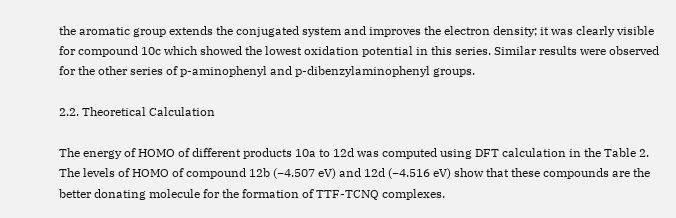the aromatic group extends the conjugated system and improves the electron density; it was clearly visible for compound 10c which showed the lowest oxidation potential in this series. Similar results were observed for the other series of p-aminophenyl and p-dibenzylaminophenyl groups.

2.2. Theoretical Calculation

The energy of HOMO of different products 10a to 12d was computed using DFT calculation in the Table 2. The levels of HOMO of compound 12b (−4.507 eV) and 12d (−4.516 eV) show that these compounds are the better donating molecule for the formation of TTF-TCNQ complexes.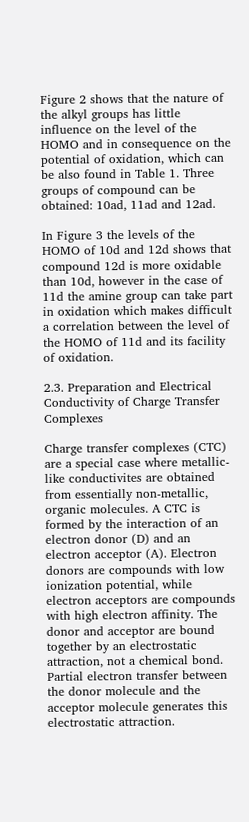Figure 2 shows that the nature of the alkyl groups has little influence on the level of the HOMO and in consequence on the potential of oxidation, which can be also found in Table 1. Three groups of compound can be obtained: 10ad, 11ad and 12ad.

In Figure 3 the levels of the HOMO of 10d and 12d shows that compound 12d is more oxidable than 10d, however in the case of 11d the amine group can take part in oxidation which makes difficult a correlation between the level of the HOMO of 11d and its facility of oxidation.

2.3. Preparation and Electrical Conductivity of Charge Transfer Complexes

Charge transfer complexes (CTC) are a special case where metallic-like conductivites are obtained from essentially non-metallic, organic molecules. A CTC is formed by the interaction of an electron donor (D) and an electron acceptor (A). Electron donors are compounds with low ionization potential, while electron acceptors are compounds with high electron affinity. The donor and acceptor are bound together by an electrostatic attraction, not a chemical bond. Partial electron transfer between the donor molecule and the acceptor molecule generates this electrostatic attraction.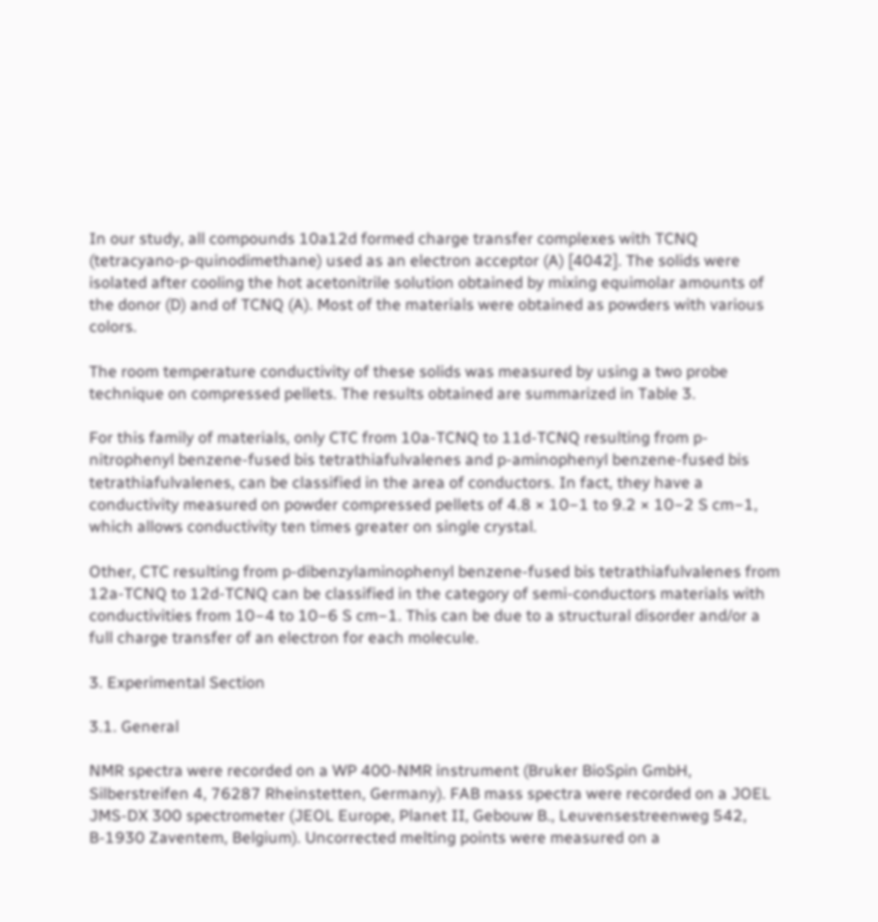In our study, all compounds 10a12d formed charge transfer complexes with TCNQ (tetracyano-p-quinodimethane) used as an electron acceptor (A) [4042]. The solids were isolated after cooling the hot acetonitrile solution obtained by mixing equimolar amounts of the donor (D) and of TCNQ (A). Most of the materials were obtained as powders with various colors.

The room temperature conductivity of these solids was measured by using a two probe technique on compressed pellets. The results obtained are summarized in Table 3.

For this family of materials, only CTC from 10a-TCNQ to 11d-TCNQ resulting from p-nitrophenyl benzene-fused bis tetrathiafulvalenes and p-aminophenyl benzene-fused bis tetrathiafulvalenes, can be classified in the area of conductors. In fact, they have a conductivity measured on powder compressed pellets of 4.8 × 10−1 to 9.2 × 10−2 S cm−1, which allows conductivity ten times greater on single crystal.

Other, CTC resulting from p-dibenzylaminophenyl benzene-fused bis tetrathiafulvalenes from 12a-TCNQ to 12d-TCNQ can be classified in the category of semi-conductors materials with conductivities from 10−4 to 10−6 S cm−1. This can be due to a structural disorder and/or a full charge transfer of an electron for each molecule.

3. Experimental Section

3.1. General

NMR spectra were recorded on a WP 400-NMR instrument (Bruker BioSpin GmbH, Silberstreifen 4, 76287 Rheinstetten, Germany). FAB mass spectra were recorded on a JOEL JMS-DX 300 spectrometer (JEOL Europe, Planet II, Gebouw B., Leuvensestreenweg 542, B-1930 Zaventem, Belgium). Uncorrected melting points were measured on a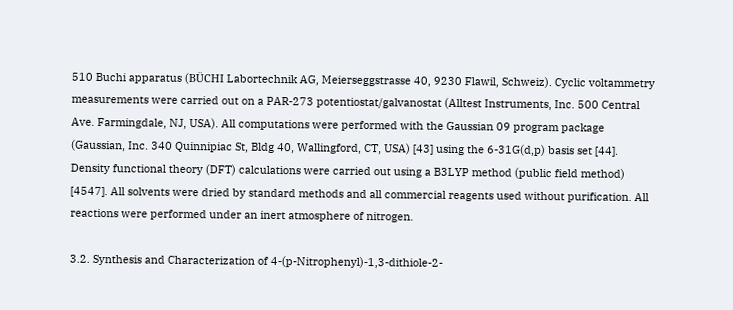510 Buchi apparatus (BÜCHI Labortechnik AG, Meierseggstrasse 40, 9230 Flawil, Schweiz). Cyclic voltammetry measurements were carried out on a PAR-273 potentiostat/galvanostat (Alltest Instruments, Inc. 500 Central Ave. Farmingdale, NJ, USA). All computations were performed with the Gaussian 09 program package (Gaussian, Inc. 340 Quinnipiac St, Bldg 40, Wallingford, CT, USA) [43] using the 6-31G(d,p) basis set [44]. Density functional theory (DFT) calculations were carried out using a B3LYP method (public field method) [4547]. All solvents were dried by standard methods and all commercial reagents used without purification. All reactions were performed under an inert atmosphere of nitrogen.

3.2. Synthesis and Characterization of 4-(p-Nitrophenyl)-1,3-dithiole-2-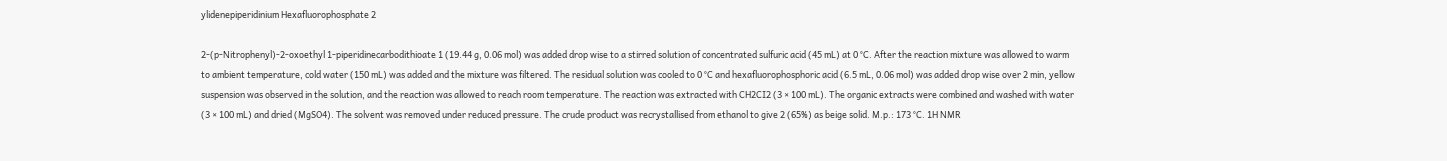ylidenepiperidinium Hexafluorophosphate 2

2-(p-Nitrophenyl)-2-oxoethyl 1-piperidinecarbodithioate 1 (19.44 g, 0.06 mol) was added drop wise to a stirred solution of concentrated sulfuric acid (45 mL) at 0 °C. After the reaction mixture was allowed to warm to ambient temperature, cold water (150 mL) was added and the mixture was filtered. The residual solution was cooled to 0 °C and hexafluorophosphoric acid (6.5 mL, 0.06 mol) was added drop wise over 2 min, yellow suspension was observed in the solution, and the reaction was allowed to reach room temperature. The reaction was extracted with CH2CI2 (3 × 100 mL). The organic extracts were combined and washed with water (3 × 100 mL) and dried (MgSO4). The solvent was removed under reduced pressure. The crude product was recrystallised from ethanol to give 2 (65%) as beige solid. M.p.: 173 °C. 1H NMR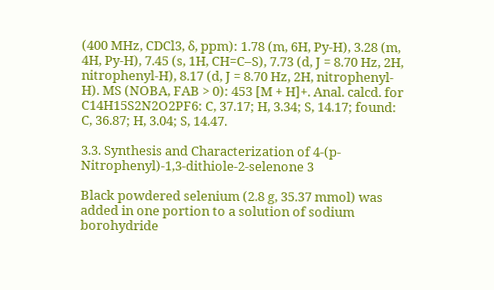(400 MHz, CDCl3, δ, ppm): 1.78 (m, 6H, Py-H), 3.28 (m, 4H, Py-H), 7.45 (s, 1H, CH=C–S), 7.73 (d, J = 8.70 Hz, 2H, nitrophenyl-H), 8.17 (d, J = 8.70 Hz, 2H, nitrophenyl-H). MS (NOBA, FAB > 0): 453 [M + H]+. Anal. calcd. for C14H15S2N2O2PF6: C, 37.17; H, 3.34; S, 14.17; found: C, 36.87; H, 3.04; S, 14.47.

3.3. Synthesis and Characterization of 4-(p-Nitrophenyl)-1,3-dithiole-2-selenone 3

Black powdered selenium (2.8 g, 35.37 mmol) was added in one portion to a solution of sodium borohydride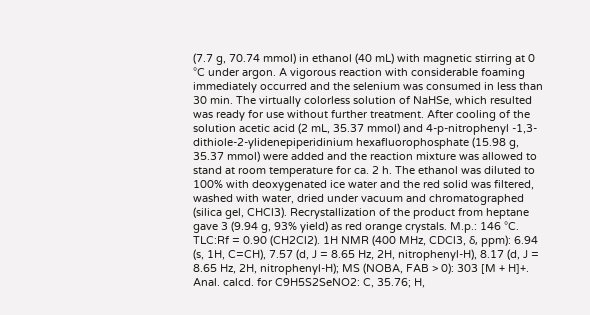(7.7 g, 70.74 mmol) in ethanol (40 mL) with magnetic stirring at 0 °C under argon. A vigorous reaction with considerable foaming immediately occurred and the selenium was consumed in less than 30 min. The virtually colorless solution of NaHSe, which resulted was ready for use without further treatment. After cooling of the solution acetic acid (2 mL, 35.37 mmol) and 4-p-nitrophenyl -1,3-dithiole-2-ylidenepiperidinium hexafluorophosphate (15.98 g, 35.37 mmol) were added and the reaction mixture was allowed to stand at room temperature for ca. 2 h. The ethanol was diluted to 100% with deoxygenated ice water and the red solid was filtered, washed with water, dried under vacuum and chromatographed (silica gel, CHCl3). Recrystallization of the product from heptane gave 3 (9.94 g, 93% yield) as red orange crystals. M.p.: 146 °C. TLC:Rf = 0.90 (CH2Cl2). 1H NMR (400 MHz, CDCl3, δ, ppm): 6.94 (s, 1H, C=CH), 7.57 (d, J = 8.65 Hz, 2H, nitrophenyl-H), 8.17 (d, J = 8.65 Hz, 2H, nitrophenyl-H); MS (NOBA, FAB > 0): 303 [M + H]+. Anal. calcd. for C9H5S2SeNO2: C, 35.76; H,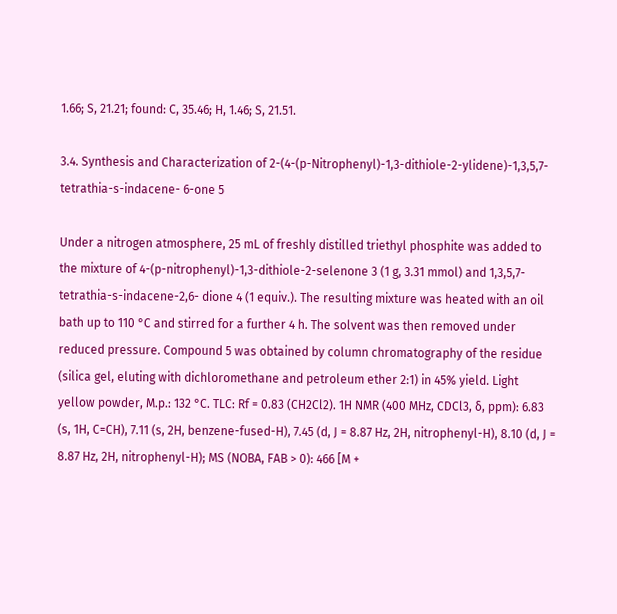1.66; S, 21.21; found: C, 35.46; H, 1.46; S, 21.51.

3.4. Synthesis and Characterization of 2-(4-(p-Nitrophenyl)-1,3-dithiole-2-ylidene)-1,3,5,7-tetrathia-s-indacene- 6-one 5

Under a nitrogen atmosphere, 25 mL of freshly distilled triethyl phosphite was added to the mixture of 4-(p-nitrophenyl)-1,3-dithiole-2-selenone 3 (1 g, 3.31 mmol) and 1,3,5,7-tetrathia-s-indacene-2,6- dione 4 (1 equiv.). The resulting mixture was heated with an oil bath up to 110 °C and stirred for a further 4 h. The solvent was then removed under reduced pressure. Compound 5 was obtained by column chromatography of the residue (silica gel, eluting with dichloromethane and petroleum ether 2:1) in 45% yield. Light yellow powder, M.p.: 132 °C. TLC: Rf = 0.83 (CH2Cl2). 1H NMR (400 MHz, CDCl3, δ, ppm): 6.83 (s, 1H, C=CH), 7.11 (s, 2H, benzene-fused-H), 7.45 (d, J = 8.87 Hz, 2H, nitrophenyl-H), 8.10 (d, J = 8.87 Hz, 2H, nitrophenyl-H); MS (NOBA, FAB > 0): 466 [M +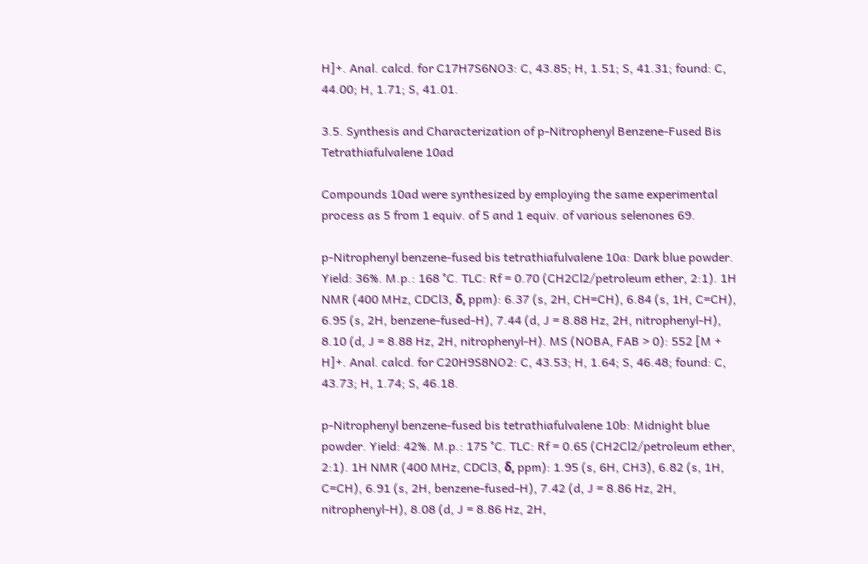H]+. Anal. calcd. for C17H7S6NO3: C, 43.85; H, 1.51; S, 41.31; found: C, 44.00; H, 1.71; S, 41.01.

3.5. Synthesis and Characterization of p-Nitrophenyl Benzene-Fused Bis Tetrathiafulvalene 10ad

Compounds 10ad were synthesized by employing the same experimental process as 5 from 1 equiv. of 5 and 1 equiv. of various selenones 69.

p-Nitrophenyl benzene-fused bis tetrathiafulvalene 10a: Dark blue powder. Yield: 36%. M.p.: 168 °C. TLC: Rf = 0.70 (CH2Cl2/petroleum ether, 2:1). 1H NMR (400 MHz, CDCl3, δ, ppm): 6.37 (s, 2H, CH=CH), 6.84 (s, 1H, C=CH), 6.95 (s, 2H, benzene-fused-H), 7.44 (d, J = 8.88 Hz, 2H, nitrophenyl-H), 8.10 (d, J = 8.88 Hz, 2H, nitrophenyl-H). MS (NOBA, FAB > 0): 552 [M + H]+. Anal. calcd. for C20H9S8NO2: C, 43.53; H, 1.64; S, 46.48; found: C, 43.73; H, 1.74; S, 46.18.

p-Nitrophenyl benzene-fused bis tetrathiafulvalene 10b: Midnight blue powder. Yield: 42%. M.p.: 175 °C. TLC: Rf = 0.65 (CH2Cl2/petroleum ether, 2:1). 1H NMR (400 MHz, CDCl3, δ, ppm): 1.95 (s, 6H, CH3), 6.82 (s, 1H, C=CH), 6.91 (s, 2H, benzene-fused-H), 7.42 (d, J = 8.86 Hz, 2H, nitrophenyl-H), 8.08 (d, J = 8.86 Hz, 2H,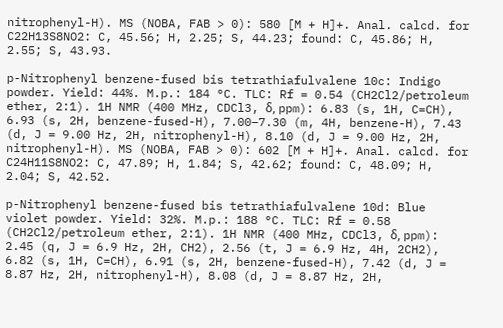nitrophenyl-H). MS (NOBA, FAB > 0): 580 [M + H]+. Anal. calcd. for C22H13S8NO2: C, 45.56; H, 2.25; S, 44.23; found: C, 45.86; H, 2.55; S, 43.93.

p-Nitrophenyl benzene-fused bis tetrathiafulvalene 10c: Indigo powder. Yield: 44%. M.p.: 184 °C. TLC: Rf = 0.54 (CH2Cl2/petroleum ether, 2:1). 1H NMR (400 MHz, CDCl3, δ, ppm): 6.83 (s, 1H, C=CH), 6.93 (s, 2H, benzene-fused-H), 7.00–7.30 (m, 4H, benzene-H), 7.43 (d, J = 9.00 Hz, 2H, nitrophenyl-H), 8.10 (d, J = 9.00 Hz, 2H, nitrophenyl-H). MS (NOBA, FAB > 0): 602 [M + H]+. Anal. calcd. for C24H11S8NO2: C, 47.89; H, 1.84; S, 42.62; found: C, 48.09; H, 2.04; S, 42.52.

p-Nitrophenyl benzene-fused bis tetrathiafulvalene 10d: Blue violet powder. Yield: 32%. M.p.: 188 °C. TLC: Rf = 0.58 (CH2Cl2/petroleum ether, 2:1). 1H NMR (400 MHz, CDCl3, δ, ppm): 2.45 (q, J = 6.9 Hz, 2H, CH2), 2.56 (t, J = 6.9 Hz, 4H, 2CH2), 6.82 (s, 1H, C=CH), 6.91 (s, 2H, benzene-fused-H), 7.42 (d, J = 8.87 Hz, 2H, nitrophenyl-H), 8.08 (d, J = 8.87 Hz, 2H,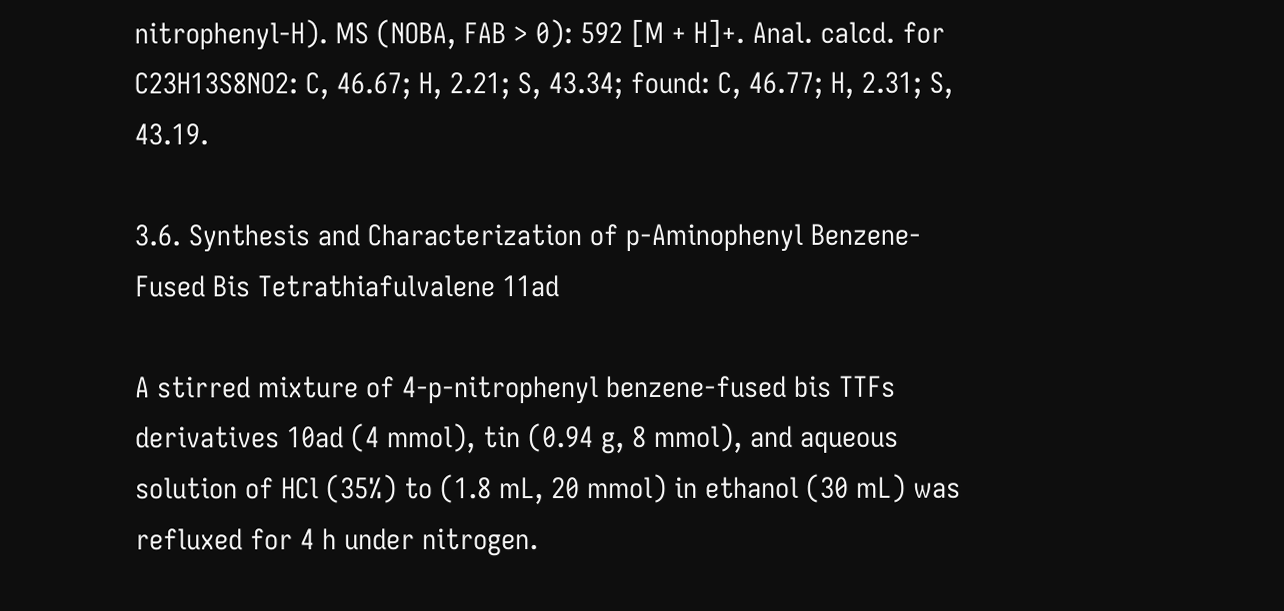nitrophenyl-H). MS (NOBA, FAB > 0): 592 [M + H]+. Anal. calcd. for C23H13S8NO2: C, 46.67; H, 2.21; S, 43.34; found: C, 46.77; H, 2.31; S, 43.19.

3.6. Synthesis and Characterization of p-Aminophenyl Benzene-Fused Bis Tetrathiafulvalene 11ad

A stirred mixture of 4-p-nitrophenyl benzene-fused bis TTFs derivatives 10ad (4 mmol), tin (0.94 g, 8 mmol), and aqueous solution of HCl (35%) to (1.8 mL, 20 mmol) in ethanol (30 mL) was refluxed for 4 h under nitrogen.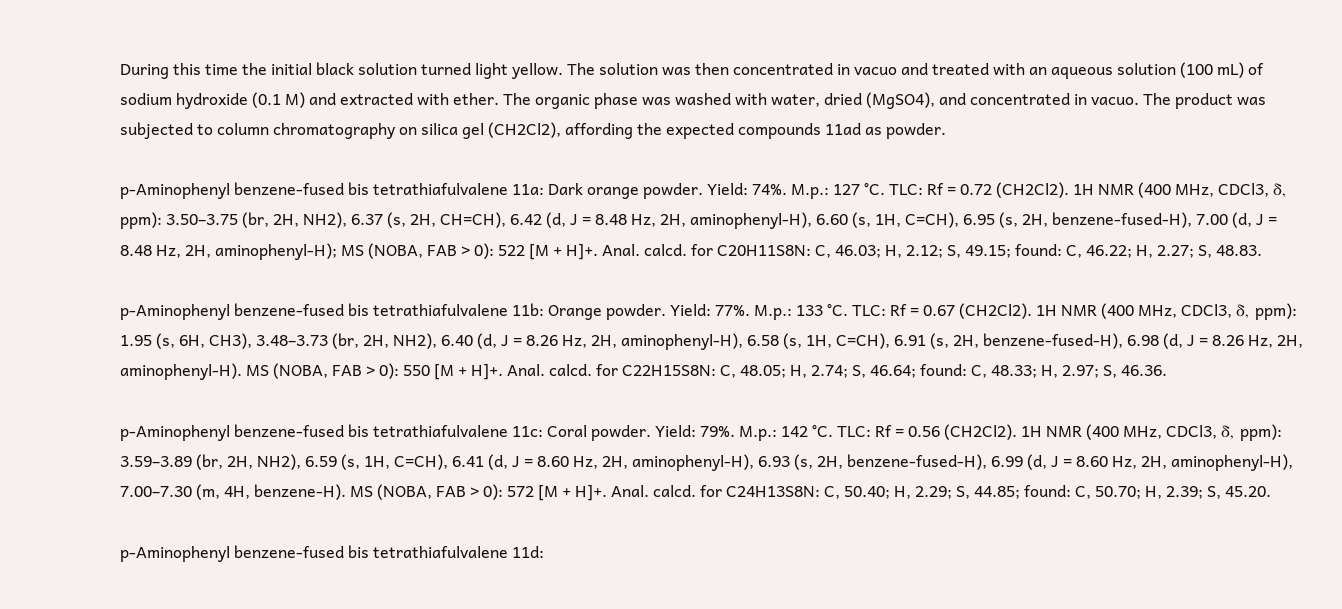During this time the initial black solution turned light yellow. The solution was then concentrated in vacuo and treated with an aqueous solution (100 mL) of sodium hydroxide (0.1 M) and extracted with ether. The organic phase was washed with water, dried (MgSO4), and concentrated in vacuo. The product was subjected to column chromatography on silica gel (CH2Cl2), affording the expected compounds 11ad as powder.

p-Aminophenyl benzene-fused bis tetrathiafulvalene 11a: Dark orange powder. Yield: 74%. M.p.: 127 °C. TLC: Rf = 0.72 (CH2Cl2). 1H NMR (400 MHz, CDCl3, δ, ppm): 3.50–3.75 (br, 2H, NH2), 6.37 (s, 2H, CH=CH), 6.42 (d, J = 8.48 Hz, 2H, aminophenyl-H), 6.60 (s, 1H, C=CH), 6.95 (s, 2H, benzene-fused-H), 7.00 (d, J = 8.48 Hz, 2H, aminophenyl-H); MS (NOBA, FAB > 0): 522 [M + H]+. Anal. calcd. for C20H11S8N: C, 46.03; H, 2.12; S, 49.15; found: C, 46.22; H, 2.27; S, 48.83.

p-Aminophenyl benzene-fused bis tetrathiafulvalene 11b: Orange powder. Yield: 77%. M.p.: 133 °C. TLC: Rf = 0.67 (CH2Cl2). 1H NMR (400 MHz, CDCl3, δ, ppm): 1.95 (s, 6H, CH3), 3.48–3.73 (br, 2H, NH2), 6.40 (d, J = 8.26 Hz, 2H, aminophenyl-H), 6.58 (s, 1H, C=CH), 6.91 (s, 2H, benzene-fused-H), 6.98 (d, J = 8.26 Hz, 2H, aminophenyl-H). MS (NOBA, FAB > 0): 550 [M + H]+. Anal. calcd. for C22H15S8N: C, 48.05; H, 2.74; S, 46.64; found: C, 48.33; H, 2.97; S, 46.36.

p-Aminophenyl benzene-fused bis tetrathiafulvalene 11c: Coral powder. Yield: 79%. M.p.: 142 °C. TLC: Rf = 0.56 (CH2Cl2). 1H NMR (400 MHz, CDCl3, δ, ppm): 3.59–3.89 (br, 2H, NH2), 6.59 (s, 1H, C=CH), 6.41 (d, J = 8.60 Hz, 2H, aminophenyl-H), 6.93 (s, 2H, benzene-fused-H), 6.99 (d, J = 8.60 Hz, 2H, aminophenyl-H), 7.00–7.30 (m, 4H, benzene-H). MS (NOBA, FAB > 0): 572 [M + H]+. Anal. calcd. for C24H13S8N: C, 50.40; H, 2.29; S, 44.85; found: C, 50.70; H, 2.39; S, 45.20.

p-Aminophenyl benzene-fused bis tetrathiafulvalene 11d: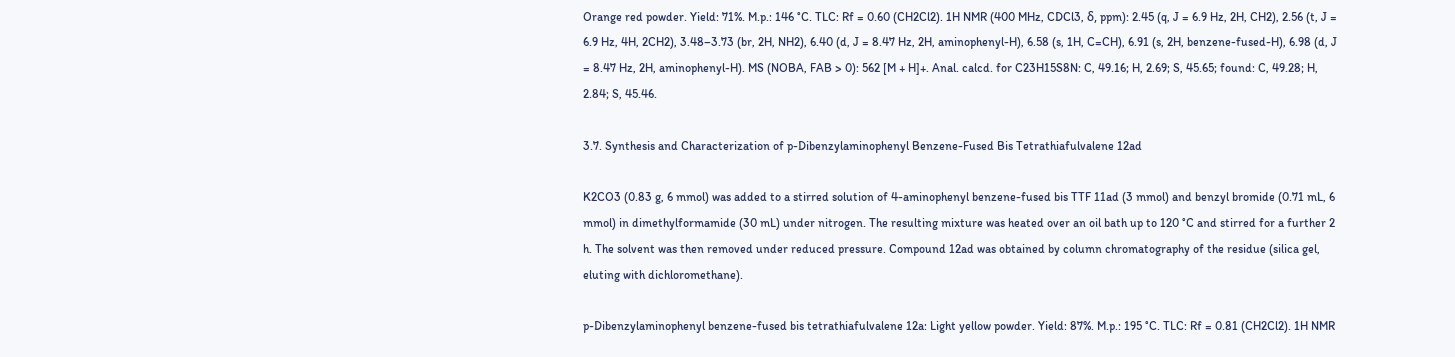Orange red powder. Yield: 71%. M.p.: 146 °C. TLC: Rf = 0.60 (CH2Cl2). 1H NMR (400 MHz, CDCl3, δ, ppm): 2.45 (q, J = 6.9 Hz, 2H, CH2), 2.56 (t, J = 6.9 Hz, 4H, 2CH2), 3.48–3.73 (br, 2H, NH2), 6.40 (d, J = 8.47 Hz, 2H, aminophenyl-H), 6.58 (s, 1H, C=CH), 6.91 (s, 2H, benzene-fused-H), 6.98 (d, J = 8.47 Hz, 2H, aminophenyl-H). MS (NOBA, FAB > 0): 562 [M + H]+. Anal. calcd. for C23H15S8N: C, 49.16; H, 2.69; S, 45.65; found: C, 49.28; H, 2.84; S, 45.46.

3.7. Synthesis and Characterization of p-Dibenzylaminophenyl Benzene-Fused Bis Tetrathiafulvalene 12ad

K2CO3 (0.83 g, 6 mmol) was added to a stirred solution of 4-aminophenyl benzene-fused bis TTF 11ad (3 mmol) and benzyl bromide (0.71 mL, 6 mmol) in dimethylformamide (30 mL) under nitrogen. The resulting mixture was heated over an oil bath up to 120 °C and stirred for a further 2 h. The solvent was then removed under reduced pressure. Compound 12ad was obtained by column chromatography of the residue (silica gel, eluting with dichloromethane).

p-Dibenzylaminophenyl benzene-fused bis tetrathiafulvalene 12a: Light yellow powder. Yield: 87%. M.p.: 195 °C. TLC: Rf = 0.81 (CH2Cl2). 1H NMR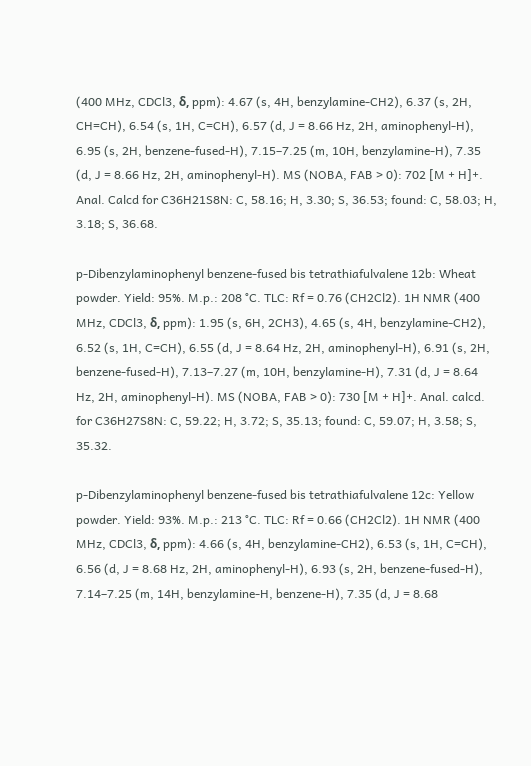(400 MHz, CDCl3, δ, ppm): 4.67 (s, 4H, benzylamine-CH2), 6.37 (s, 2H, CH=CH), 6.54 (s, 1H, C=CH), 6.57 (d, J = 8.66 Hz, 2H, aminophenyl-H), 6.95 (s, 2H, benzene-fused-H), 7.15–7.25 (m, 10H, benzylamine-H), 7.35 (d, J = 8.66 Hz, 2H, aminophenyl-H). MS (NOBA, FAB > 0): 702 [M + H]+. Anal. Calcd for C36H21S8N: C, 58.16; H, 3.30; S, 36.53; found: C, 58.03; H, 3.18; S, 36.68.

p-Dibenzylaminophenyl benzene-fused bis tetrathiafulvalene 12b: Wheat powder. Yield: 95%. M.p.: 208 °C. TLC: Rf = 0.76 (CH2Cl2). 1H NMR (400 MHz, CDCl3, δ, ppm): 1.95 (s, 6H, 2CH3), 4.65 (s, 4H, benzylamine-CH2), 6.52 (s, 1H, C=CH), 6.55 (d, J = 8.64 Hz, 2H, aminophenyl-H), 6.91 (s, 2H, benzene-fused-H), 7.13–7.27 (m, 10H, benzylamine-H), 7.31 (d, J = 8.64 Hz, 2H, aminophenyl-H). MS (NOBA, FAB > 0): 730 [M + H]+. Anal. calcd. for C36H27S8N: C, 59.22; H, 3.72; S, 35.13; found: C, 59.07; H, 3.58; S, 35.32.

p-Dibenzylaminophenyl benzene-fused bis tetrathiafulvalene 12c: Yellow powder. Yield: 93%. M.p.: 213 °C. TLC: Rf = 0.66 (CH2Cl2). 1H NMR (400 MHz, CDCl3, δ, ppm): 4.66 (s, 4H, benzylamine-CH2), 6.53 (s, 1H, C=CH), 6.56 (d, J = 8.68 Hz, 2H, aminophenyl-H), 6.93 (s, 2H, benzene-fused-H), 7.14–7.25 (m, 14H, benzylamine-H, benzene-H), 7.35 (d, J = 8.68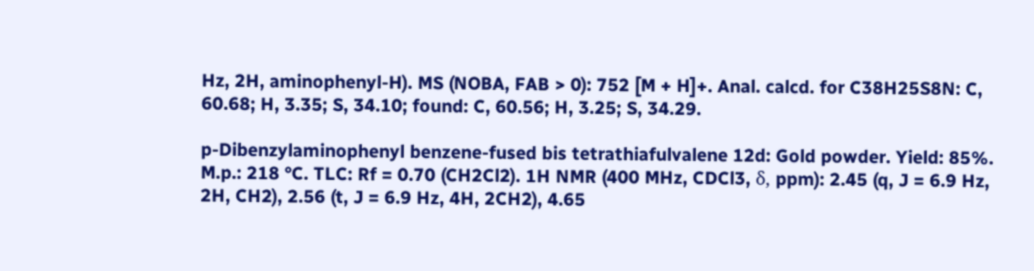Hz, 2H, aminophenyl-H). MS (NOBA, FAB > 0): 752 [M + H]+. Anal. calcd. for C38H25S8N: C, 60.68; H, 3.35; S, 34.10; found: C, 60.56; H, 3.25; S, 34.29.

p-Dibenzylaminophenyl benzene-fused bis tetrathiafulvalene 12d: Gold powder. Yield: 85%. M.p.: 218 °C. TLC: Rf = 0.70 (CH2Cl2). 1H NMR (400 MHz, CDCl3, δ, ppm): 2.45 (q, J = 6.9 Hz, 2H, CH2), 2.56 (t, J = 6.9 Hz, 4H, 2CH2), 4.65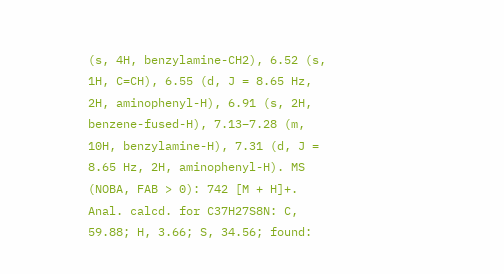(s, 4H, benzylamine-CH2), 6.52 (s, 1H, C=CH), 6.55 (d, J = 8.65 Hz, 2H, aminophenyl-H), 6.91 (s, 2H, benzene-fused-H), 7.13–7.28 (m, 10H, benzylamine-H), 7.31 (d, J = 8.65 Hz, 2H, aminophenyl-H). MS (NOBA, FAB > 0): 742 [M + H]+. Anal. calcd. for C37H27S8N: C, 59.88; H, 3.66; S, 34.56; found: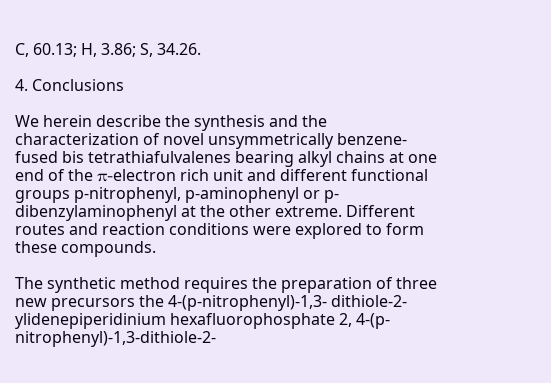C, 60.13; H, 3.86; S, 34.26.

4. Conclusions

We herein describe the synthesis and the characterization of novel unsymmetrically benzene-fused bis tetrathiafulvalenes bearing alkyl chains at one end of the π-electron rich unit and different functional groups p-nitrophenyl, p-aminophenyl or p-dibenzylaminophenyl at the other extreme. Different routes and reaction conditions were explored to form these compounds.

The synthetic method requires the preparation of three new precursors the 4-(p-nitrophenyl)-1,3- dithiole-2-ylidenepiperidinium hexafluorophosphate 2, 4-(p-nitrophenyl)-1,3-dithiole-2-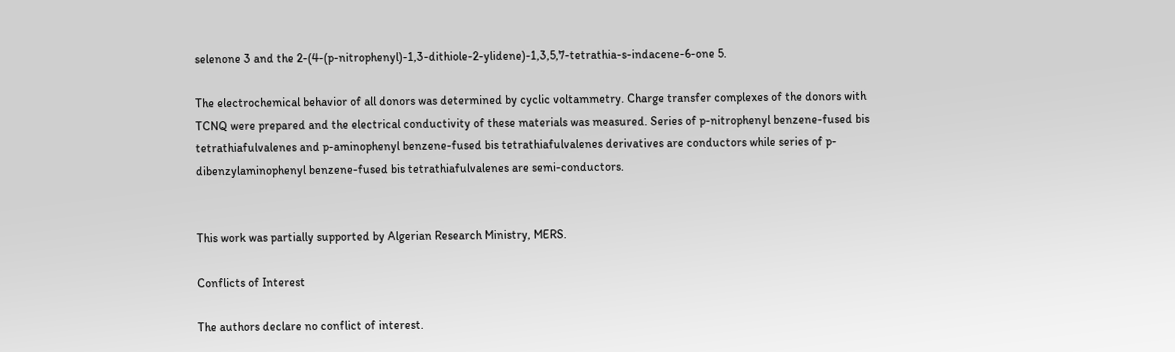selenone 3 and the 2-(4-(p-nitrophenyl)-1,3-dithiole-2-ylidene)-1,3,5,7-tetrathia-s-indacene-6-one 5.

The electrochemical behavior of all donors was determined by cyclic voltammetry. Charge transfer complexes of the donors with TCNQ were prepared and the electrical conductivity of these materials was measured. Series of p-nitrophenyl benzene-fused bis tetrathiafulvalenes and p-aminophenyl benzene-fused bis tetrathiafulvalenes derivatives are conductors while series of p-dibenzylaminophenyl benzene-fused bis tetrathiafulvalenes are semi-conductors.


This work was partially supported by Algerian Research Ministry, MERS.

Conflicts of Interest

The authors declare no conflict of interest.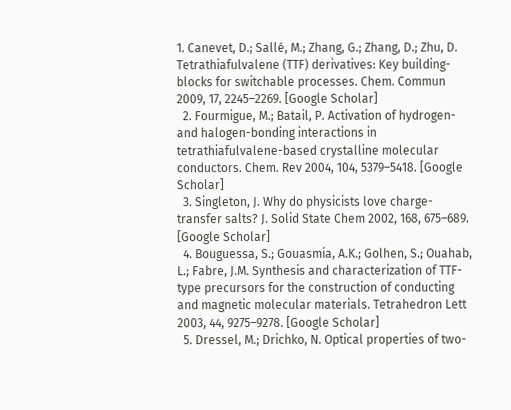1. Canevet, D.; Sallé, M.; Zhang, G.; Zhang, D.; Zhu, D. Tetrathiafulvalene (TTF) derivatives: Key building-blocks for switchable processes. Chem. Commun 2009, 17, 2245–2269. [Google Scholar]
  2. Fourmigue, M.; Batail, P. Activation of hydrogen- and halogen-bonding interactions in tetrathiafulvalene-based crystalline molecular conductors. Chem. Rev 2004, 104, 5379–5418. [Google Scholar]
  3. Singleton, J. Why do physicists love charge-transfer salts? J. Solid State Chem 2002, 168, 675–689. [Google Scholar]
  4. Bouguessa, S.; Gouasmia, A.K.; Golhen, S.; Ouahab, L.; Fabre, J.M. Synthesis and characterization of TTF-type precursors for the construction of conducting and magnetic molecular materials. Tetrahedron Lett 2003, 44, 9275–9278. [Google Scholar]
  5. Dressel, M.; Drichko, N. Optical properties of two-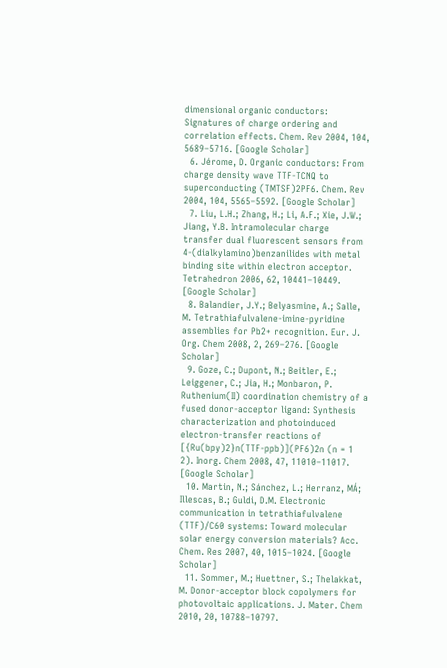dimensional organic conductors: Signatures of charge ordering and correlation effects. Chem. Rev 2004, 104, 5689–5716. [Google Scholar]
  6. Jérome, D. Organic conductors: From charge density wave TTF-TCNQ to superconducting (TMTSF)2PF6. Chem. Rev 2004, 104, 5565–5592. [Google Scholar]
  7. Liu, L.H.; Zhang, H.; Li, A.F.; Xie, J.W.; Jiang, Y.B. Intramolecular charge transfer dual fluorescent sensors from 4-(dialkylamino)benzanilides with metal binding site within electron acceptor. Tetrahedron 2006, 62, 10441–10449. [Google Scholar]
  8. Balandier, J.Y.; Belyasmine, A.; Salle, M. Tetrathiafulvalene-imine-pyridine assemblies for Pb2+ recognition. Eur. J. Org. Chem 2008, 2, 269–276. [Google Scholar]
  9. Goze, C.; Dupont, N.; Beitler, E.; Leiggener, C.; Jia, H.; Monbaron, P. Ruthenium(II) coordination chemistry of a fused donor-acceptor ligand: Synthesis characterization and photoinduced electron-transfer reactions of [{Ru(bpy)2}n(TTF-ppb)](PF6)2n (n = 1 2). Inorg. Chem 2008, 47, 11010–11017. [Google Scholar]
  10. Martin, N.; Sánchez, L.; Herranz, MÁ; Illescas, B.; Guldi, D.M. Electronic communication in tetrathiafulvalene (TTF)/C60 systems: Toward molecular solar energy conversion materials? Acc. Chem. Res 2007, 40, 1015–1024. [Google Scholar]
  11. Sommer, M.; Huettner, S.; Thelakkat, M. Donor-acceptor block copolymers for photovoltaic applications. J. Mater. Chem 2010, 20, 10788–10797.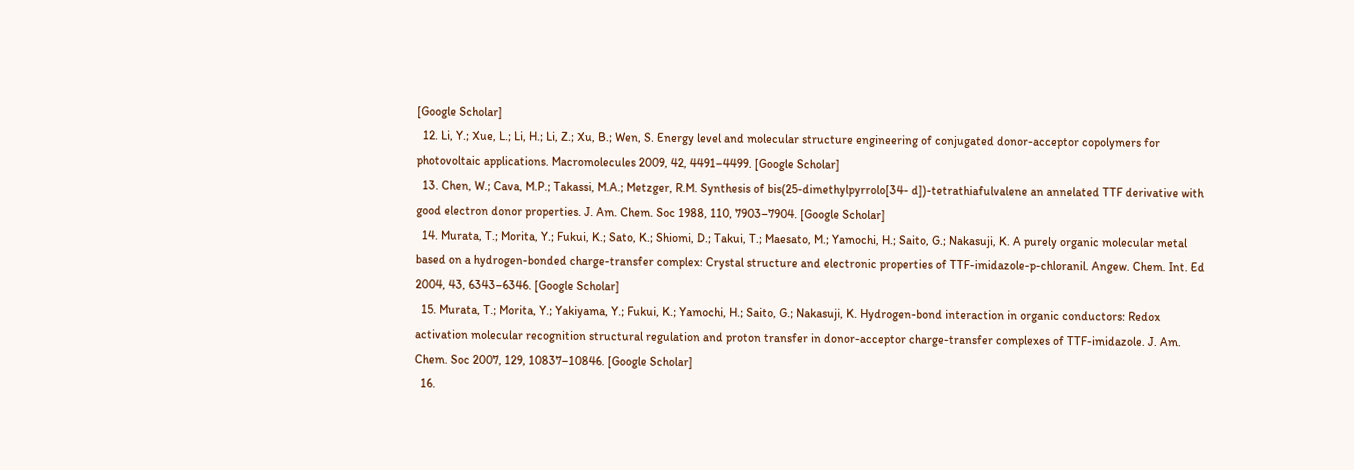[Google Scholar]
  12. Li, Y.; Xue, L.; Li, H.; Li, Z.; Xu, B.; Wen, S. Energy level and molecular structure engineering of conjugated donor-acceptor copolymers for photovoltaic applications. Macromolecules 2009, 42, 4491–4499. [Google Scholar]
  13. Chen, W.; Cava, M.P.; Takassi, M.A.; Metzger, R.M. Synthesis of bis(25-dimethylpyrrolo[34- d])-tetrathiafulvalene an annelated TTF derivative with good electron donor properties. J. Am. Chem. Soc 1988, 110, 7903–7904. [Google Scholar]
  14. Murata, T.; Morita, Y.; Fukui, K.; Sato, K.; Shiomi, D.; Takui, T.; Maesato, M.; Yamochi, H.; Saito, G.; Nakasuji, K. A purely organic molecular metal based on a hydrogen-bonded charge-transfer complex: Crystal structure and electronic properties of TTF-imidazole-p-chloranil. Angew. Chem. Int. Ed 2004, 43, 6343–6346. [Google Scholar]
  15. Murata, T.; Morita, Y.; Yakiyama, Y.; Fukui, K.; Yamochi, H.; Saito, G.; Nakasuji, K. Hydrogen-bond interaction in organic conductors: Redox activation molecular recognition structural regulation and proton transfer in donor-acceptor charge-transfer complexes of TTF-imidazole. J. Am. Chem. Soc 2007, 129, 10837–10846. [Google Scholar]
  16.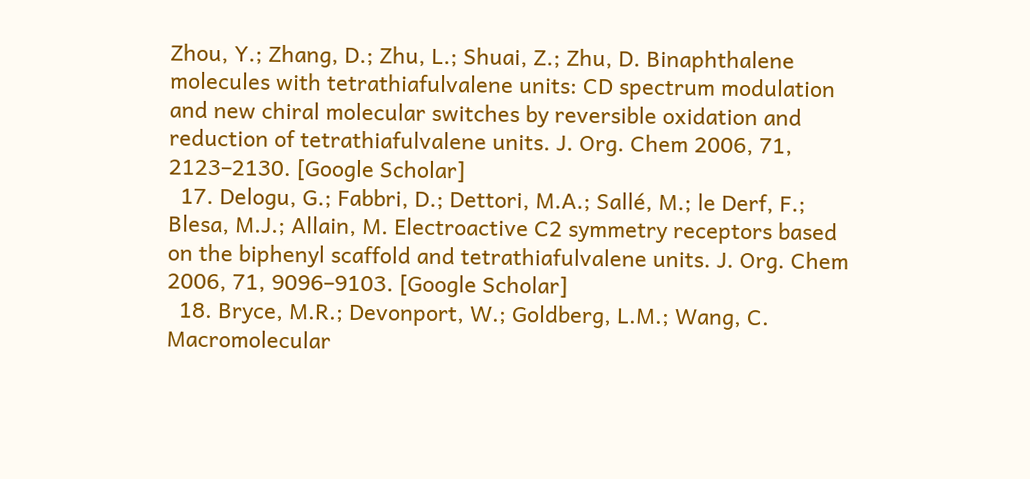Zhou, Y.; Zhang, D.; Zhu, L.; Shuai, Z.; Zhu, D. Binaphthalene molecules with tetrathiafulvalene units: CD spectrum modulation and new chiral molecular switches by reversible oxidation and reduction of tetrathiafulvalene units. J. Org. Chem 2006, 71, 2123–2130. [Google Scholar]
  17. Delogu, G.; Fabbri, D.; Dettori, M.A.; Sallé, M.; le Derf, F.; Blesa, M.J.; Allain, M. Electroactive C2 symmetry receptors based on the biphenyl scaffold and tetrathiafulvalene units. J. Org. Chem 2006, 71, 9096–9103. [Google Scholar]
  18. Bryce, M.R.; Devonport, W.; Goldberg, L.M.; Wang, C. Macromolecular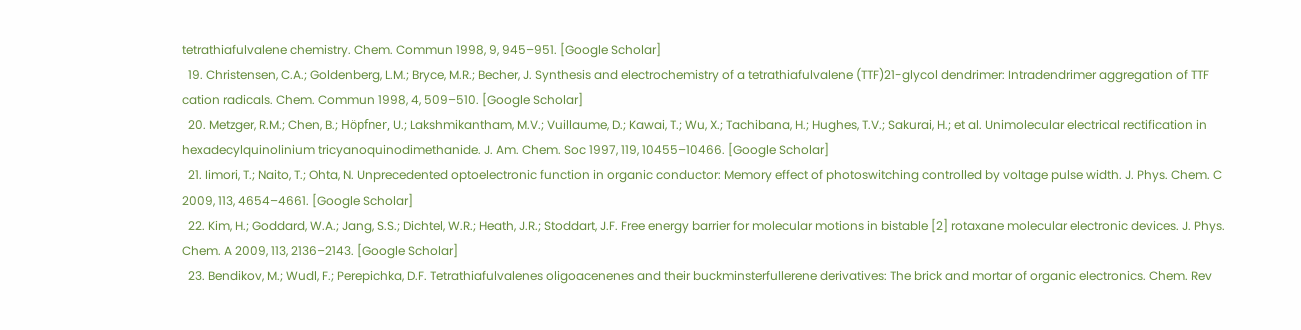tetrathiafulvalene chemistry. Chem. Commun 1998, 9, 945–951. [Google Scholar]
  19. Christensen, C.A.; Goldenberg, L.M.; Bryce, M.R.; Becher, J. Synthesis and electrochemistry of a tetrathiafulvalene (TTF)21-glycol dendrimer: Intradendrimer aggregation of TTF cation radicals. Chem. Commun 1998, 4, 509–510. [Google Scholar]
  20. Metzger, R.M.; Chen, B.; Höpfner, U.; Lakshmikantham, M.V.; Vuillaume, D.; Kawai, T.; Wu, X.; Tachibana, H.; Hughes, T.V.; Sakurai, H.; et al. Unimolecular electrical rectification in hexadecylquinolinium tricyanoquinodimethanide. J. Am. Chem. Soc 1997, 119, 10455–10466. [Google Scholar]
  21. Iimori, T.; Naito, T.; Ohta, N. Unprecedented optoelectronic function in organic conductor: Memory effect of photoswitching controlled by voltage pulse width. J. Phys. Chem. C 2009, 113, 4654–4661. [Google Scholar]
  22. Kim, H.; Goddard, W.A.; Jang, S.S.; Dichtel, W.R.; Heath, J.R.; Stoddart, J.F. Free energy barrier for molecular motions in bistable [2] rotaxane molecular electronic devices. J. Phys. Chem. A 2009, 113, 2136–2143. [Google Scholar]
  23. Bendikov, M.; Wudl, F.; Perepichka, D.F. Tetrathiafulvalenes oligoacenenes and their buckminsterfullerene derivatives: The brick and mortar of organic electronics. Chem. Rev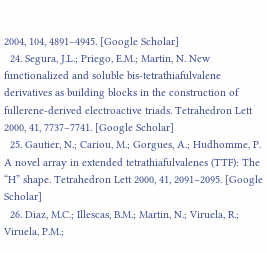2004, 104, 4891–4945. [Google Scholar]
  24. Segura, J.L.; Priego, E.M.; Martin, N. New functionalized and soluble bis-tetrathiafulvalene derivatives as building blocks in the construction of fullerene-derived electroactive triads. Tetrahedron Lett 2000, 41, 7737–7741. [Google Scholar]
  25. Gautier, N.; Cariou, M.; Gorgues, A.; Hudhomme, P. A novel array in extended tetrathiafulvalenes (TTF): The “H” shape. Tetrahedron Lett 2000, 41, 2091–2095. [Google Scholar]
  26. Diaz, M.C.; Illescas, B.M.; Martin, N.; Viruela, R.; Viruela, P.M.;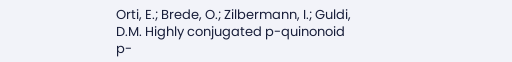Orti, E.; Brede, O.; Zilbermann, I.; Guldi, D.M. Highly conjugated p-quinonoid p-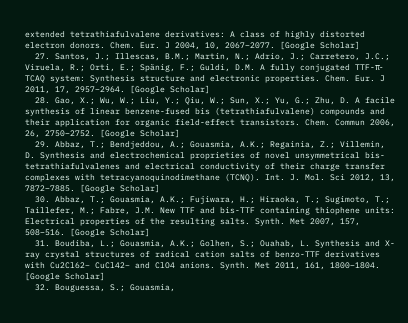extended tetrathiafulvalene derivatives: A class of highly distorted electron donors. Chem. Eur. J 2004, 10, 2067–2077. [Google Scholar]
  27. Santos, J.; Illescas, B.M.; Martin, N.; Adrio, J.; Carretero, J.C.; Viruela, R.; Orti, E.; Spänig, F.; Guldi, D.M. A fully conjugated TTF-π-TCAQ system: Synthesis structure and electronic properties. Chem. Eur. J 2011, 17, 2957–2964. [Google Scholar]
  28. Gao, X.; Wu, W.; Liu, Y.; Qiu, W.; Sun, X.; Yu, G.; Zhu, D. A facile synthesis of linear benzene-fused bis (tetrathiafulvalene) compounds and their application for organic field-effect transistors. Chem. Commun 2006, 26, 2750–2752. [Google Scholar]
  29. Abbaz, T.; Bendjeddou, A.; Gouasmia, A.K.; Regainia, Z.; Villemin, D. Synthesis and electrochemical proprieties of novel unsymmetrical bis-tetrathiafulvalenes and electrical conductivity of their charge transfer complexes with tetracyanoquinodimethane (TCNQ). Int. J. Mol. Sci 2012, 13, 7872–7885. [Google Scholar]
  30. Abbaz, T.; Gouasmia, A.K.; Fujiwara, H.; Hiraoka, T.; Sugimoto, T.; Taillefer, M.; Fabre, J.M. New TTF and bis-TTF containing thiophene units: Electrical properties of the resulting salts. Synth. Met 2007, 157, 508–516. [Google Scholar]
  31. Boudiba, L.; Gouasmia, A.K.; Golhen, S.; Ouahab, L. Synthesis and X-ray crystal structures of radical cation salts of benzo-TTF derivatives with Cu2Cl62− CuCl42− and ClO4 anions. Synth. Met 2011, 161, 1800–1804. [Google Scholar]
  32. Bouguessa, S.; Gouasmia,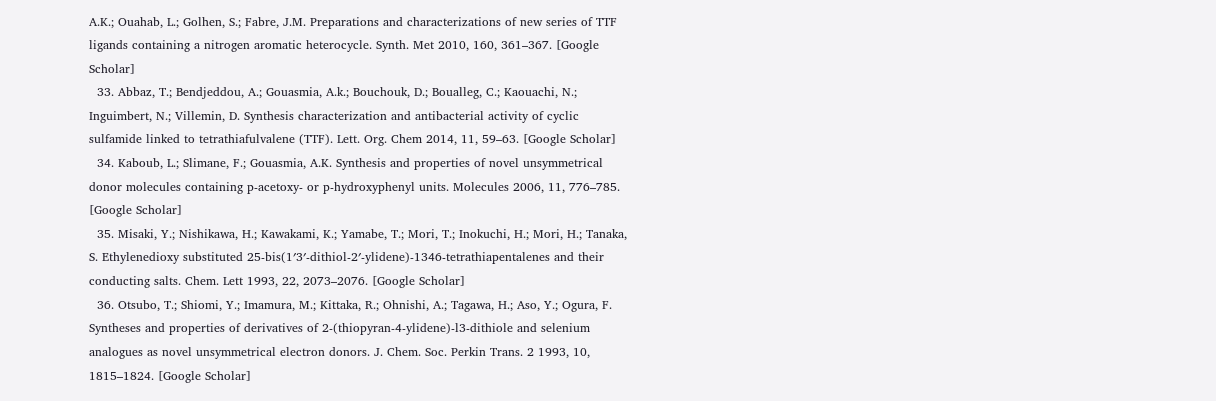A.K.; Ouahab, L.; Golhen, S.; Fabre, J.M. Preparations and characterizations of new series of TTF ligands containing a nitrogen aromatic heterocycle. Synth. Met 2010, 160, 361–367. [Google Scholar]
  33. Abbaz, T.; Bendjeddou, A.; Gouasmia, A.k.; Bouchouk, D.; Boualleg, C.; Kaouachi, N.; Inguimbert, N.; Villemin, D. Synthesis characterization and antibacterial activity of cyclic sulfamide linked to tetrathiafulvalene (TTF). Lett. Org. Chem 2014, 11, 59–63. [Google Scholar]
  34. Kaboub, L.; Slimane, F.; Gouasmia, A.K. Synthesis and properties of novel unsymmetrical donor molecules containing p-acetoxy- or p-hydroxyphenyl units. Molecules 2006, 11, 776–785. [Google Scholar]
  35. Misaki, Y.; Nishikawa, H.; Kawakami, K.; Yamabe, T.; Mori, T.; Inokuchi, H.; Mori, H.; Tanaka, S. Ethylenedioxy substituted 25-bis(1′3′-dithiol-2′-ylidene)-1346-tetrathiapentalenes and their conducting salts. Chem. Lett 1993, 22, 2073–2076. [Google Scholar]
  36. Otsubo, T.; Shiomi, Y.; Imamura, M.; Kittaka, R.; Ohnishi, A.; Tagawa, H.; Aso, Y.; Ogura, F. Syntheses and properties of derivatives of 2-(thiopyran-4-ylidene)-l3-dithiole and selenium analogues as novel unsymmetrical electron donors. J. Chem. Soc. Perkin Trans. 2 1993, 10, 1815–1824. [Google Scholar]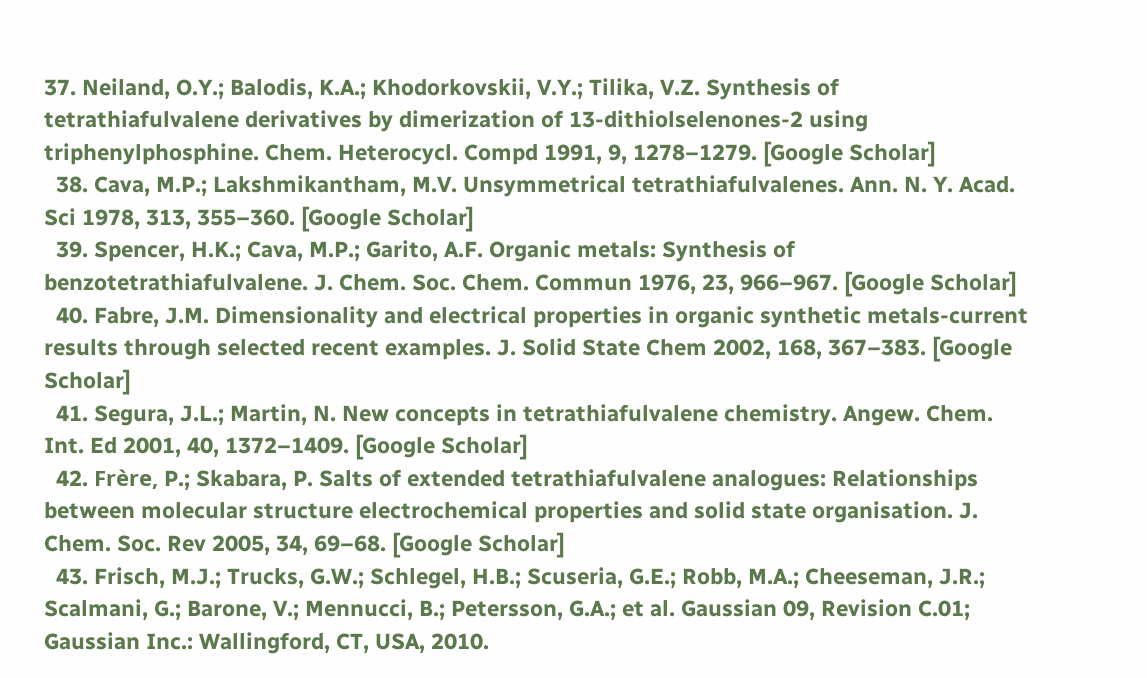37. Neiland, O.Y.; Balodis, K.A.; Khodorkovskii, V.Y.; Tilika, V.Z. Synthesis of tetrathiafulvalene derivatives by dimerization of 13-dithiolselenones-2 using triphenylphosphine. Chem. Heterocycl. Compd 1991, 9, 1278–1279. [Google Scholar]
  38. Cava, M.P.; Lakshmikantham, M.V. Unsymmetrical tetrathiafulvalenes. Ann. N. Y. Acad. Sci 1978, 313, 355–360. [Google Scholar]
  39. Spencer, H.K.; Cava, M.P.; Garito, A.F. Organic metals: Synthesis of benzotetrathiafulvalene. J. Chem. Soc. Chem. Commun 1976, 23, 966–967. [Google Scholar]
  40. Fabre, J.M. Dimensionality and electrical properties in organic synthetic metals-current results through selected recent examples. J. Solid State Chem 2002, 168, 367–383. [Google Scholar]
  41. Segura, J.L.; Martin, N. New concepts in tetrathiafulvalene chemistry. Angew. Chem. Int. Ed 2001, 40, 1372–1409. [Google Scholar]
  42. Frère, P.; Skabara, P. Salts of extended tetrathiafulvalene analogues: Relationships between molecular structure electrochemical properties and solid state organisation. J. Chem. Soc. Rev 2005, 34, 69–68. [Google Scholar]
  43. Frisch, M.J.; Trucks, G.W.; Schlegel, H.B.; Scuseria, G.E.; Robb, M.A.; Cheeseman, J.R.; Scalmani, G.; Barone, V.; Mennucci, B.; Petersson, G.A.; et al. Gaussian 09, Revision C.01; Gaussian Inc.: Wallingford, CT, USA, 2010.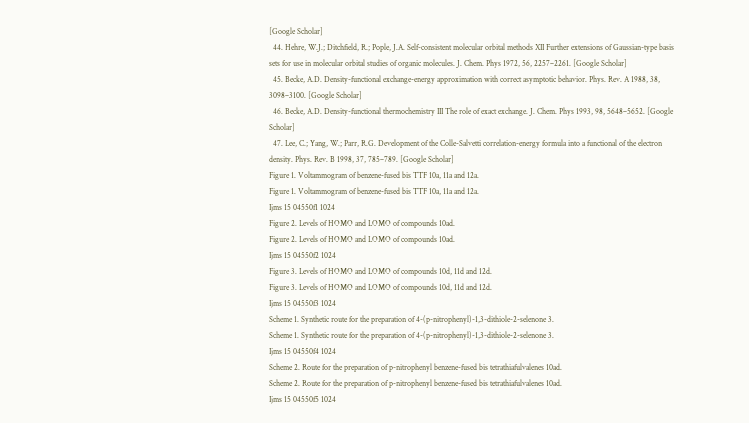[Google Scholar]
  44. Hehre, W.J.; Ditchfield, R.; Pople, J.A. Self-consistent molecular orbital methods XII Further extensions of Gaussian-type basis sets for use in molecular orbital studies of organic molecules. J. Chem. Phys 1972, 56, 2257–2261. [Google Scholar]
  45. Becke, A.D. Density-functional exchange-energy approximation with correct asymptotic behavior. Phys. Rev. A 1988, 38, 3098–3100. [Google Scholar]
  46. Becke, A.D. Density-functional thermochemistry III The role of exact exchange. J. Chem. Phys 1993, 98, 5648–5652. [Google Scholar]
  47. Lee, C.; Yang, W.; Parr, R.G. Development of the Colle-Salvetti correlation-energy formula into a functional of the electron density. Phys. Rev. B 1998, 37, 785–789. [Google Scholar]
Figure 1. Voltammogram of benzene-fused bis TTF 10a, 11a and 12a.
Figure 1. Voltammogram of benzene-fused bis TTF 10a, 11a and 12a.
Ijms 15 04550f1 1024
Figure 2. Levels of HOMO and LOMO of compounds 10ad.
Figure 2. Levels of HOMO and LOMO of compounds 10ad.
Ijms 15 04550f2 1024
Figure 3. Levels of HOMO and LOMO of compounds 10d, 11d and 12d.
Figure 3. Levels of HOMO and LOMO of compounds 10d, 11d and 12d.
Ijms 15 04550f3 1024
Scheme 1. Synthetic route for the preparation of 4-(p-nitrophenyl)-1,3-dithiole-2-selenone 3.
Scheme 1. Synthetic route for the preparation of 4-(p-nitrophenyl)-1,3-dithiole-2-selenone 3.
Ijms 15 04550f4 1024
Scheme 2. Route for the preparation of p-nitrophenyl benzene-fused bis tetrathiafulvalenes 10ad.
Scheme 2. Route for the preparation of p-nitrophenyl benzene-fused bis tetrathiafulvalenes 10ad.
Ijms 15 04550f5 1024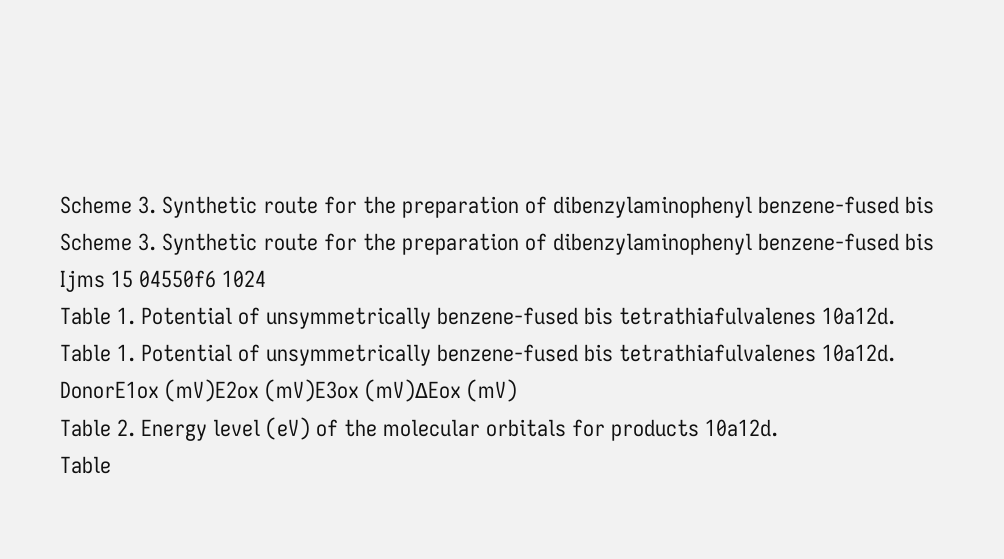Scheme 3. Synthetic route for the preparation of dibenzylaminophenyl benzene-fused bis
Scheme 3. Synthetic route for the preparation of dibenzylaminophenyl benzene-fused bis
Ijms 15 04550f6 1024
Table 1. Potential of unsymmetrically benzene-fused bis tetrathiafulvalenes 10a12d.
Table 1. Potential of unsymmetrically benzene-fused bis tetrathiafulvalenes 10a12d.
DonorE1ox (mV)E2ox (mV)E3ox (mV)ΔEox (mV)
Table 2. Energy level (eV) of the molecular orbitals for products 10a12d.
Table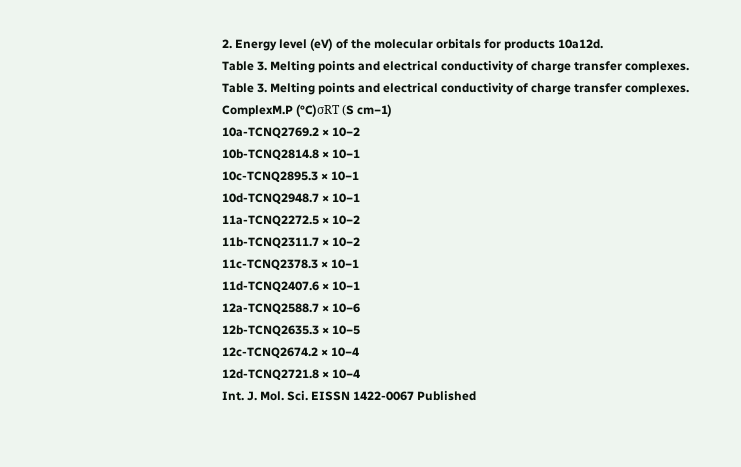2. Energy level (eV) of the molecular orbitals for products 10a12d.
Table 3. Melting points and electrical conductivity of charge transfer complexes.
Table 3. Melting points and electrical conductivity of charge transfer complexes.
ComplexM.P (°C)σRT (S cm−1)
10a-TCNQ2769.2 × 10−2
10b-TCNQ2814.8 × 10−1
10c-TCNQ2895.3 × 10−1
10d-TCNQ2948.7 × 10−1
11a-TCNQ2272.5 × 10−2
11b-TCNQ2311.7 × 10−2
11c-TCNQ2378.3 × 10−1
11d-TCNQ2407.6 × 10−1
12a-TCNQ2588.7 × 10−6
12b-TCNQ2635.3 × 10−5
12c-TCNQ2674.2 × 10−4
12d-TCNQ2721.8 × 10−4
Int. J. Mol. Sci. EISSN 1422-0067 Published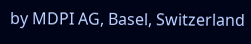by MDPI AG, Basel, Switzerland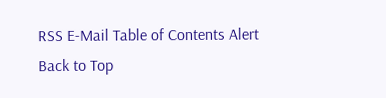RSS E-Mail Table of Contents Alert
Back to Top